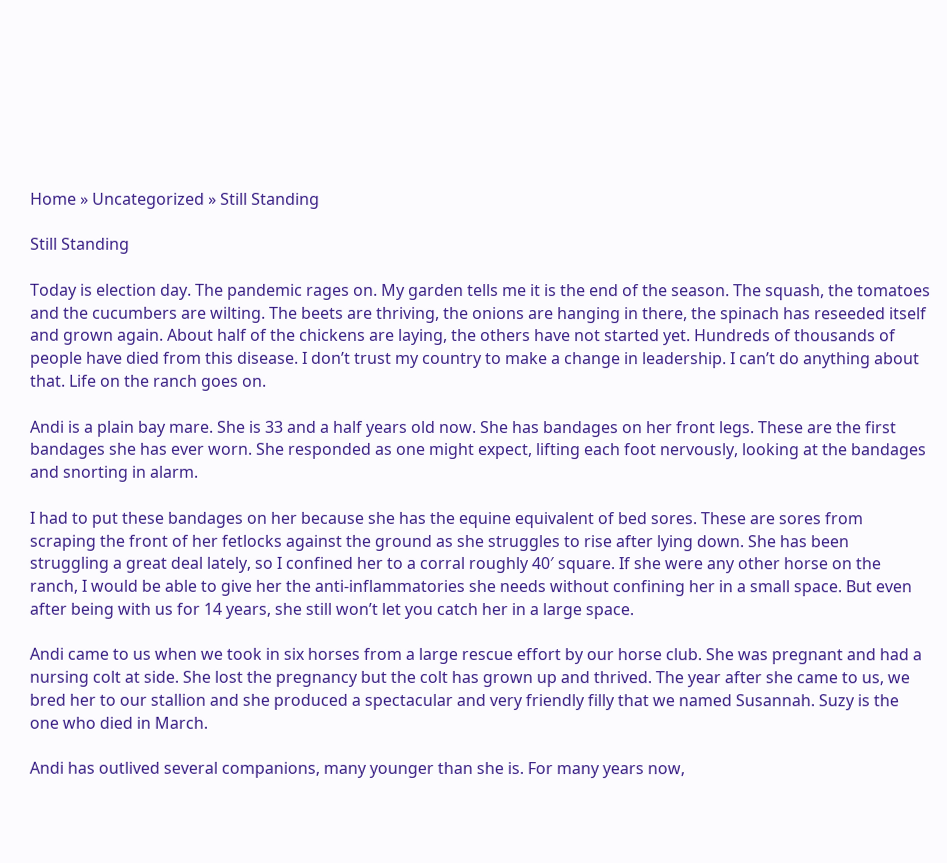Home » Uncategorized » Still Standing

Still Standing

Today is election day. The pandemic rages on. My garden tells me it is the end of the season. The squash, the tomatoes and the cucumbers are wilting. The beets are thriving, the onions are hanging in there, the spinach has reseeded itself and grown again. About half of the chickens are laying, the others have not started yet. Hundreds of thousands of people have died from this disease. I don’t trust my country to make a change in leadership. I can’t do anything about that. Life on the ranch goes on.

Andi is a plain bay mare. She is 33 and a half years old now. She has bandages on her front legs. These are the first bandages she has ever worn. She responded as one might expect, lifting each foot nervously, looking at the bandages and snorting in alarm.

I had to put these bandages on her because she has the equine equivalent of bed sores. These are sores from scraping the front of her fetlocks against the ground as she struggles to rise after lying down. She has been struggling a great deal lately, so I confined her to a corral roughly 40′ square. If she were any other horse on the ranch, I would be able to give her the anti-inflammatories she needs without confining her in a small space. But even after being with us for 14 years, she still won’t let you catch her in a large space.

Andi came to us when we took in six horses from a large rescue effort by our horse club. She was pregnant and had a nursing colt at side. She lost the pregnancy but the colt has grown up and thrived. The year after she came to us, we bred her to our stallion and she produced a spectacular and very friendly filly that we named Susannah. Suzy is the one who died in March.

Andi has outlived several companions, many younger than she is. For many years now,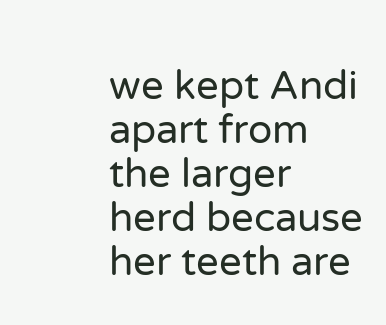we kept Andi apart from the larger herd because her teeth are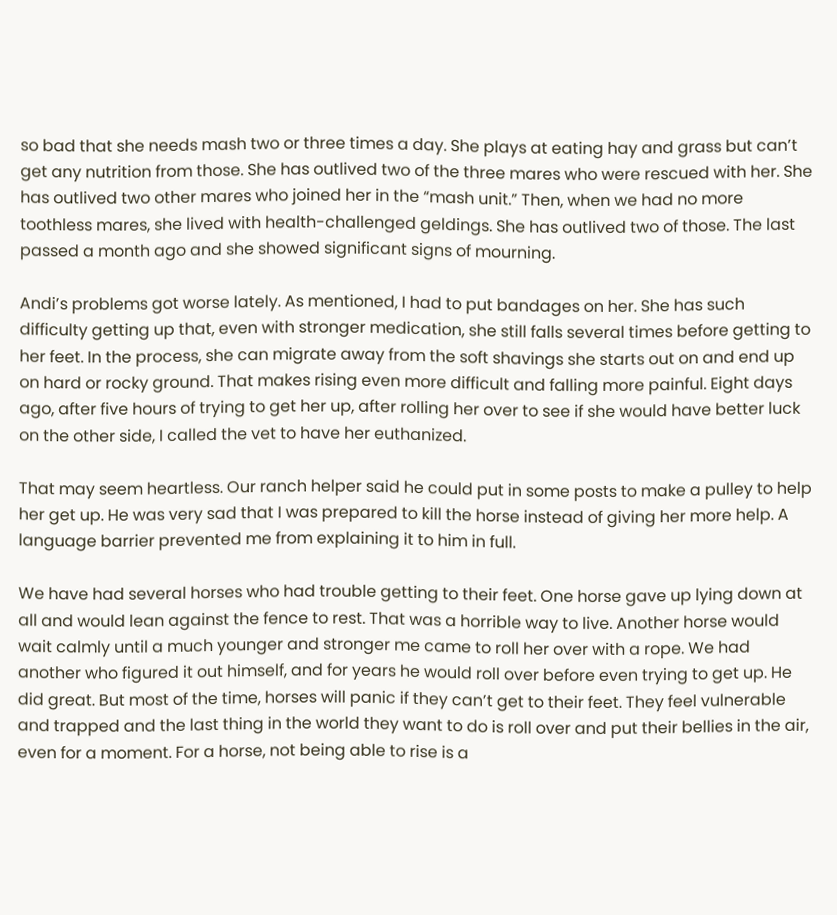so bad that she needs mash two or three times a day. She plays at eating hay and grass but can’t get any nutrition from those. She has outlived two of the three mares who were rescued with her. She has outlived two other mares who joined her in the “mash unit.” Then, when we had no more toothless mares, she lived with health-challenged geldings. She has outlived two of those. The last passed a month ago and she showed significant signs of mourning.

Andi’s problems got worse lately. As mentioned, I had to put bandages on her. She has such difficulty getting up that, even with stronger medication, she still falls several times before getting to her feet. In the process, she can migrate away from the soft shavings she starts out on and end up on hard or rocky ground. That makes rising even more difficult and falling more painful. Eight days ago, after five hours of trying to get her up, after rolling her over to see if she would have better luck on the other side, I called the vet to have her euthanized.

That may seem heartless. Our ranch helper said he could put in some posts to make a pulley to help her get up. He was very sad that I was prepared to kill the horse instead of giving her more help. A language barrier prevented me from explaining it to him in full.

We have had several horses who had trouble getting to their feet. One horse gave up lying down at all and would lean against the fence to rest. That was a horrible way to live. Another horse would wait calmly until a much younger and stronger me came to roll her over with a rope. We had another who figured it out himself, and for years he would roll over before even trying to get up. He did great. But most of the time, horses will panic if they can’t get to their feet. They feel vulnerable and trapped and the last thing in the world they want to do is roll over and put their bellies in the air, even for a moment. For a horse, not being able to rise is a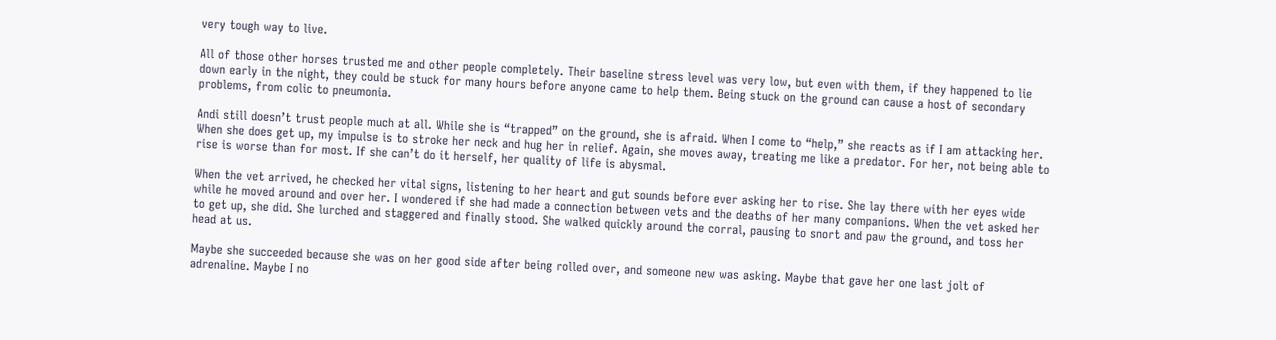very tough way to live.

All of those other horses trusted me and other people completely. Their baseline stress level was very low, but even with them, if they happened to lie down early in the night, they could be stuck for many hours before anyone came to help them. Being stuck on the ground can cause a host of secondary problems, from colic to pneumonia.

Andi still doesn’t trust people much at all. While she is “trapped” on the ground, she is afraid. When I come to “help,” she reacts as if I am attacking her. When she does get up, my impulse is to stroke her neck and hug her in relief. Again, she moves away, treating me like a predator. For her, not being able to rise is worse than for most. If she can’t do it herself, her quality of life is abysmal.

When the vet arrived, he checked her vital signs, listening to her heart and gut sounds before ever asking her to rise. She lay there with her eyes wide while he moved around and over her. I wondered if she had made a connection between vets and the deaths of her many companions. When the vet asked her to get up, she did. She lurched and staggered and finally stood. She walked quickly around the corral, pausing to snort and paw the ground, and toss her head at us.

Maybe she succeeded because she was on her good side after being rolled over, and someone new was asking. Maybe that gave her one last jolt of adrenaline. Maybe I no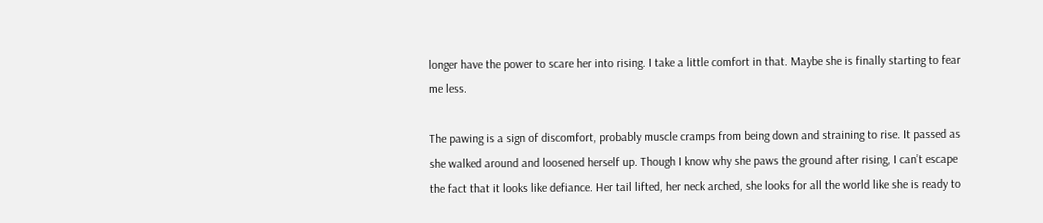longer have the power to scare her into rising. I take a little comfort in that. Maybe she is finally starting to fear me less.

The pawing is a sign of discomfort, probably muscle cramps from being down and straining to rise. It passed as she walked around and loosened herself up. Though I know why she paws the ground after rising, I can’t escape the fact that it looks like defiance. Her tail lifted, her neck arched, she looks for all the world like she is ready to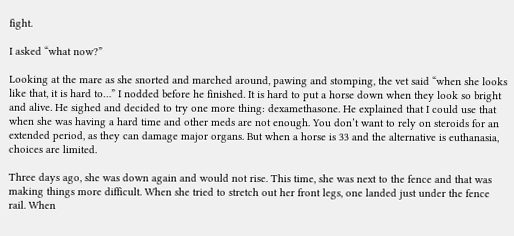fight.

I asked “what now?”

Looking at the mare as she snorted and marched around, pawing and stomping, the vet said “when she looks like that, it is hard to…” I nodded before he finished. It is hard to put a horse down when they look so bright and alive. He sighed and decided to try one more thing: dexamethasone. He explained that I could use that when she was having a hard time and other meds are not enough. You don’t want to rely on steroids for an extended period, as they can damage major organs. But when a horse is 33 and the alternative is euthanasia, choices are limited.

Three days ago, she was down again and would not rise. This time, she was next to the fence and that was making things more difficult. When she tried to stretch out her front legs, one landed just under the fence rail. When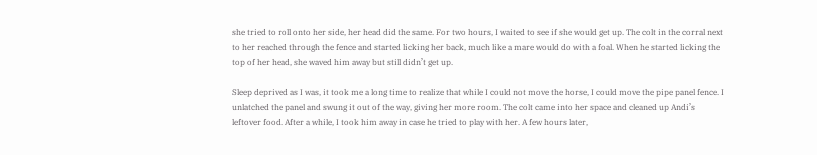she tried to roll onto her side, her head did the same. For two hours, I waited to see if she would get up. The colt in the corral next to her reached through the fence and started licking her back, much like a mare would do with a foal. When he started licking the top of her head, she waved him away but still didn’t get up.

Sleep deprived as I was, it took me a long time to realize that while I could not move the horse, I could move the pipe panel fence. I unlatched the panel and swung it out of the way, giving her more room. The colt came into her space and cleaned up Andi’s leftover food. After a while, I took him away in case he tried to play with her. A few hours later,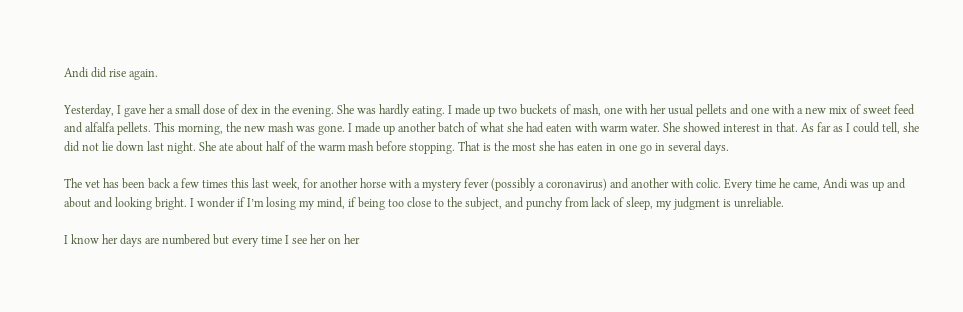Andi did rise again.

Yesterday, I gave her a small dose of dex in the evening. She was hardly eating. I made up two buckets of mash, one with her usual pellets and one with a new mix of sweet feed and alfalfa pellets. This morning, the new mash was gone. I made up another batch of what she had eaten with warm water. She showed interest in that. As far as I could tell, she did not lie down last night. She ate about half of the warm mash before stopping. That is the most she has eaten in one go in several days.

The vet has been back a few times this last week, for another horse with a mystery fever (possibly a coronavirus) and another with colic. Every time he came, Andi was up and about and looking bright. I wonder if I’m losing my mind, if being too close to the subject, and punchy from lack of sleep, my judgment is unreliable.

I know her days are numbered but every time I see her on her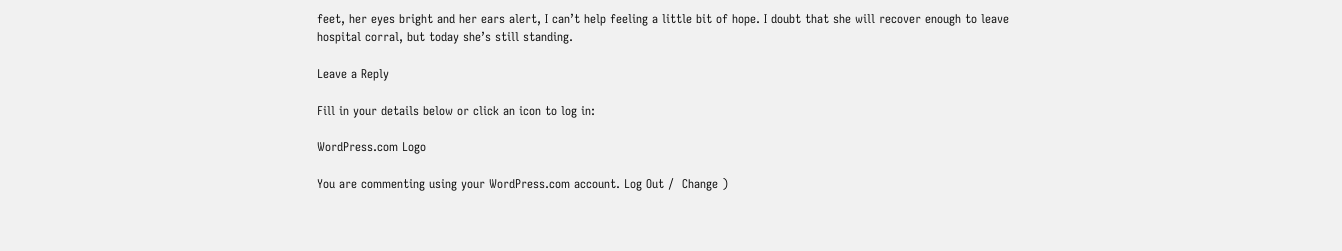feet, her eyes bright and her ears alert, I can’t help feeling a little bit of hope. I doubt that she will recover enough to leave hospital corral, but today she’s still standing.

Leave a Reply

Fill in your details below or click an icon to log in:

WordPress.com Logo

You are commenting using your WordPress.com account. Log Out /  Change )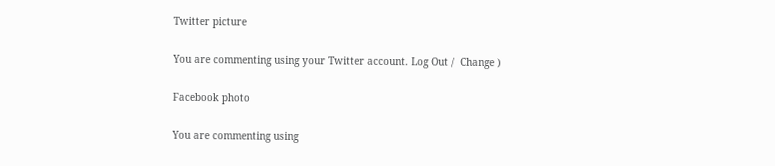Twitter picture

You are commenting using your Twitter account. Log Out /  Change )

Facebook photo

You are commenting using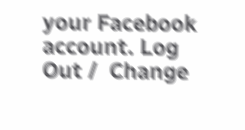your Facebook account. Log Out /  Change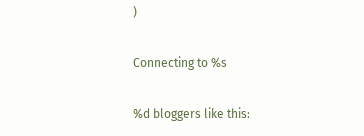)

Connecting to %s

%d bloggers like this: